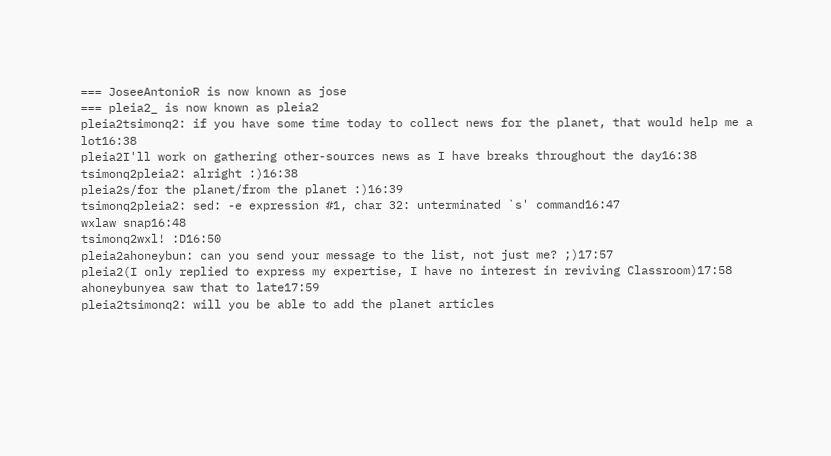=== JoseeAntonioR is now known as jose
=== pleia2_ is now known as pleia2
pleia2tsimonq2: if you have some time today to collect news for the planet, that would help me a lot16:38
pleia2I'll work on gathering other-sources news as I have breaks throughout the day16:38
tsimonq2pleia2: alright :)16:38
pleia2s/for the planet/from the planet :)16:39
tsimonq2pleia2: sed: -e expression #1, char 32: unterminated `s' command16:47
wxlaw snap16:48
tsimonq2wxl! :D16:50
pleia2ahoneybun: can you send your message to the list, not just me? ;)17:57
pleia2(I only replied to express my expertise, I have no interest in reviving Classroom)17:58
ahoneybunyea saw that to late17:59
pleia2tsimonq2: will you be able to add the planet articles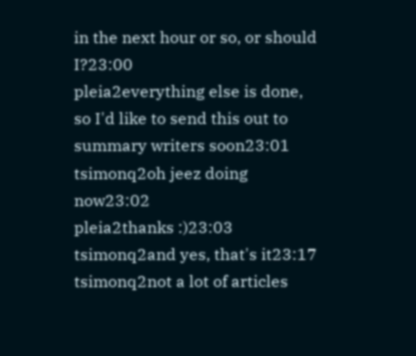in the next hour or so, or should I?23:00
pleia2everything else is done, so I'd like to send this out to summary writers soon23:01
tsimonq2oh jeez doing now23:02
pleia2thanks :)23:03
tsimonq2and yes, that's it23:17
tsimonq2not a lot of articles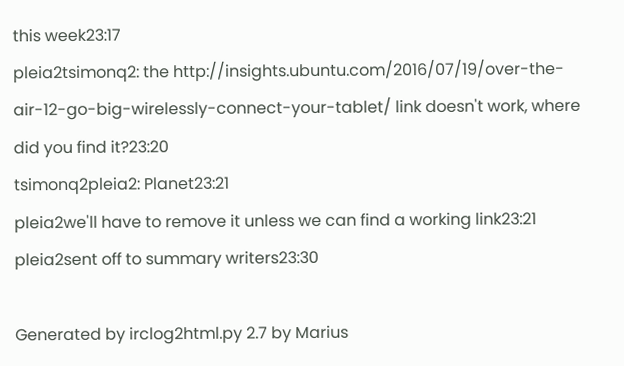this week23:17
pleia2tsimonq2: the http://insights.ubuntu.com/2016/07/19/over-the-air-12-go-big-wirelessly-connect-your-tablet/ link doesn't work, where did you find it?23:20
tsimonq2pleia2: Planet23:21
pleia2we'll have to remove it unless we can find a working link23:21
pleia2sent off to summary writers23:30

Generated by irclog2html.py 2.7 by Marius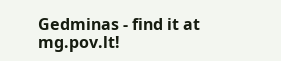Gedminas - find it at mg.pov.lt!